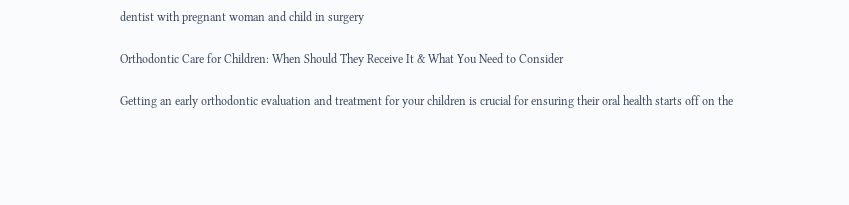dentist with pregnant woman and child in surgery

Orthodontic Care for Children: When Should They Receive It & What You Need to Consider

Getting an early orthodontic evaluation and treatment for your children is crucial for ensuring their oral health starts off on the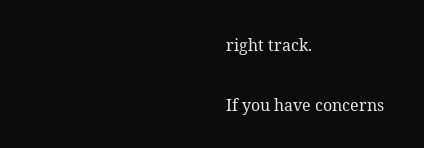right track.

If you have concerns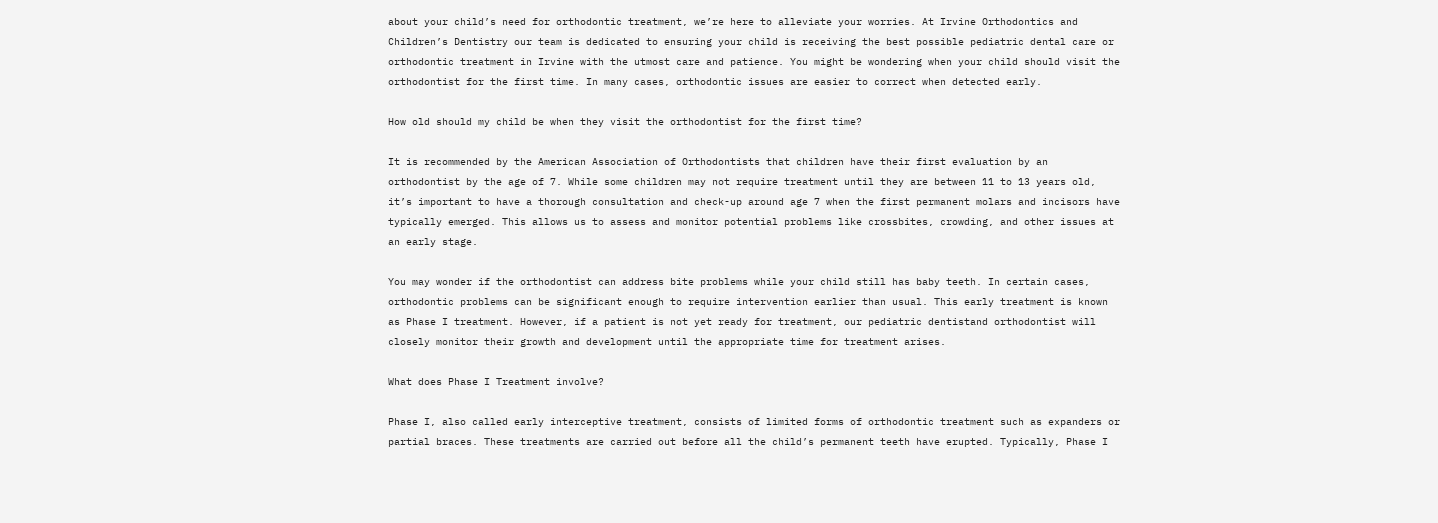about your child’s need for orthodontic treatment, we’re here to alleviate your worries. At Irvine Orthodontics and Children’s Dentistry our team is dedicated to ensuring your child is receiving the best possible pediatric dental care or orthodontic treatment in Irvine with the utmost care and patience. You might be wondering when your child should visit the orthodontist for the first time. In many cases, orthodontic issues are easier to correct when detected early.

How old should my child be when they visit the orthodontist for the first time?

It is recommended by the American Association of Orthodontists that children have their first evaluation by an orthodontist by the age of 7. While some children may not require treatment until they are between 11 to 13 years old, it’s important to have a thorough consultation and check-up around age 7 when the first permanent molars and incisors have typically emerged. This allows us to assess and monitor potential problems like crossbites, crowding, and other issues at an early stage.

You may wonder if the orthodontist can address bite problems while your child still has baby teeth. In certain cases, orthodontic problems can be significant enough to require intervention earlier than usual. This early treatment is known as Phase I treatment. However, if a patient is not yet ready for treatment, our pediatric dentistand orthodontist will closely monitor their growth and development until the appropriate time for treatment arises.

What does Phase I Treatment involve?

Phase I, also called early interceptive treatment, consists of limited forms of orthodontic treatment such as expanders or partial braces. These treatments are carried out before all the child’s permanent teeth have erupted. Typically, Phase I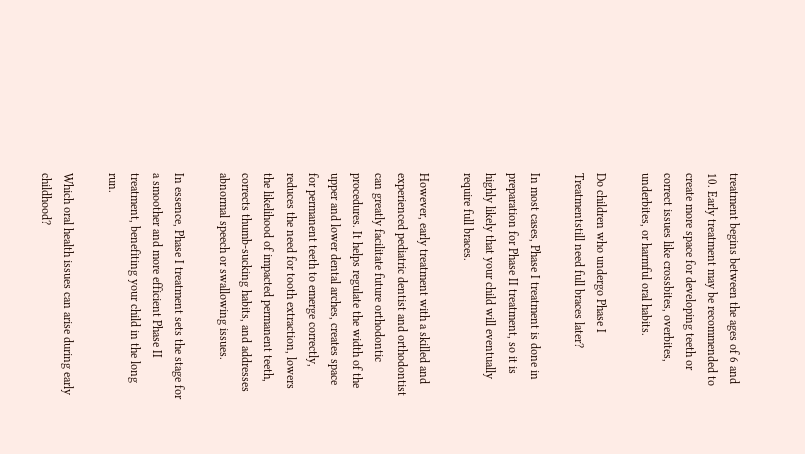treatment begins between the ages of 6 and 10. Early treatment may be recommended to create more space for developing teeth or correct issues like crossbites, overbites, underbites, or harmful oral habits.

Do children who undergo Phase I Treatmentstill need full braces later?

In most cases, Phase I treatment is done in preparation for Phase II treatment, so it is highly likely that your child will eventually require full braces.

However, early treatment with a skilled and experienced pediatric dentist and orthodontist can greatly facilitate future orthodontic procedures. It helps regulate the width of the upper and lower dental arches, creates space for permanent teeth to emerge correctly, reduces the need for tooth extraction, lowers the likelihood of impacted permanent teeth, corrects thumb-sucking habits, and addresses abnormal speech or swallowing issues.

In essence, Phase I treatment sets the stage for a smoother and more efficient Phase II treatment, benefiting your child in the long run.

Which oral health issues can arise during early childhood?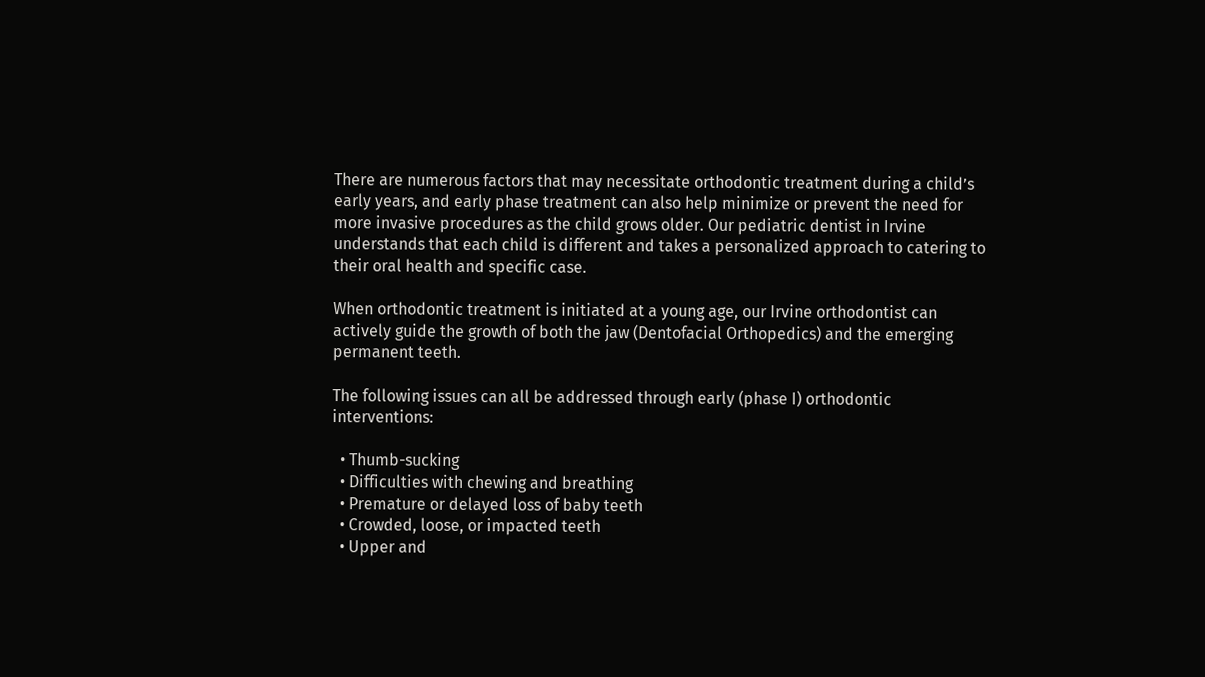There are numerous factors that may necessitate orthodontic treatment during a child’s early years, and early phase treatment can also help minimize or prevent the need for more invasive procedures as the child grows older. Our pediatric dentist in Irvine understands that each child is different and takes a personalized approach to catering to their oral health and specific case.

When orthodontic treatment is initiated at a young age, our Irvine orthodontist can actively guide the growth of both the jaw (Dentofacial Orthopedics) and the emerging permanent teeth.

The following issues can all be addressed through early (phase I) orthodontic interventions:

  • Thumb-sucking
  • Difficulties with chewing and breathing
  • Premature or delayed loss of baby teeth
  • Crowded, loose, or impacted teeth
  • Upper and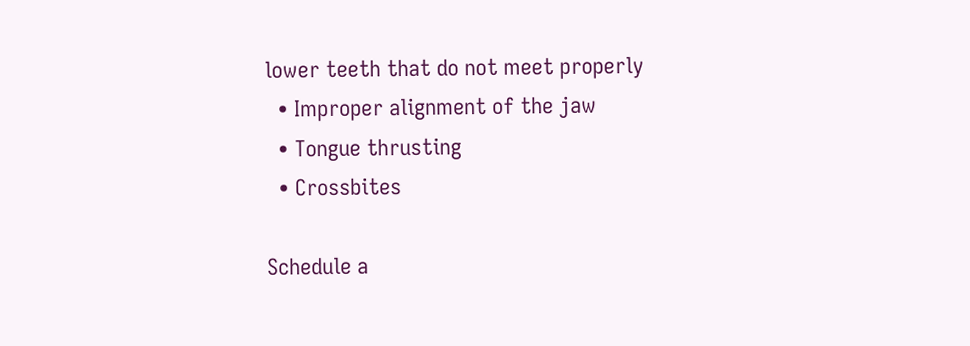lower teeth that do not meet properly
  • Improper alignment of the jaw
  • Tongue thrusting
  • Crossbites

Schedule a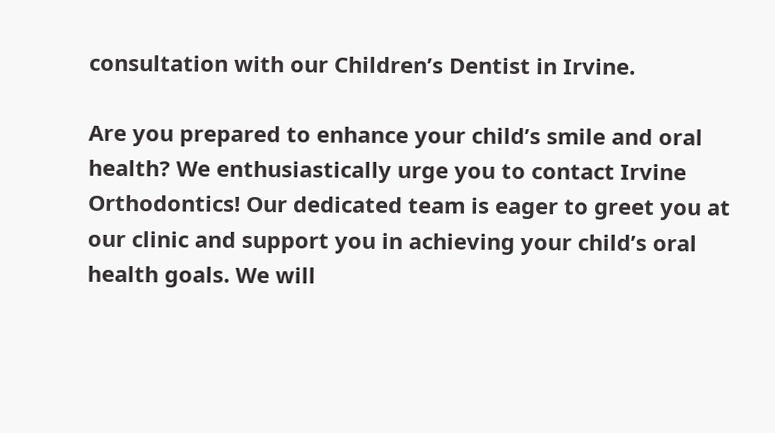consultation with our Children’s Dentist in Irvine.

Are you prepared to enhance your child’s smile and oral health? We enthusiastically urge you to contact Irvine Orthodontics! Our dedicated team is eager to greet you at our clinic and support you in achieving your child’s oral health goals. We will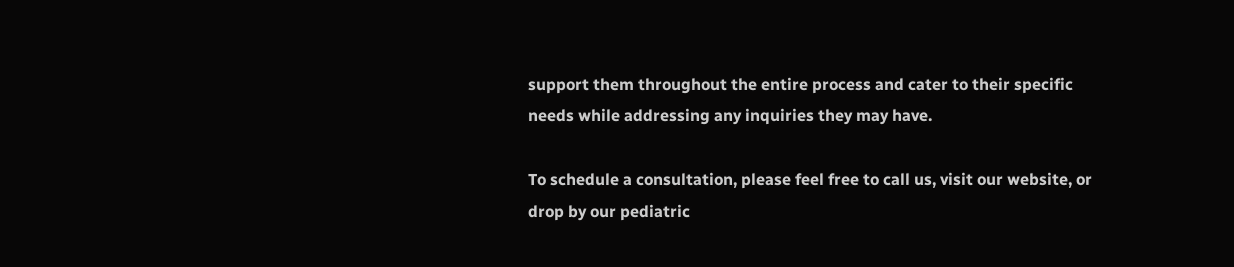support them throughout the entire process and cater to their specific needs while addressing any inquiries they may have.

To schedule a consultation, please feel free to call us, visit our website, or drop by our pediatric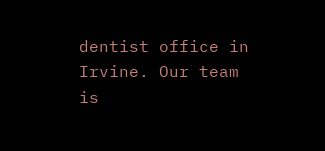dentist office in Irvine. Our team is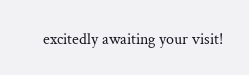excitedly awaiting your visit!